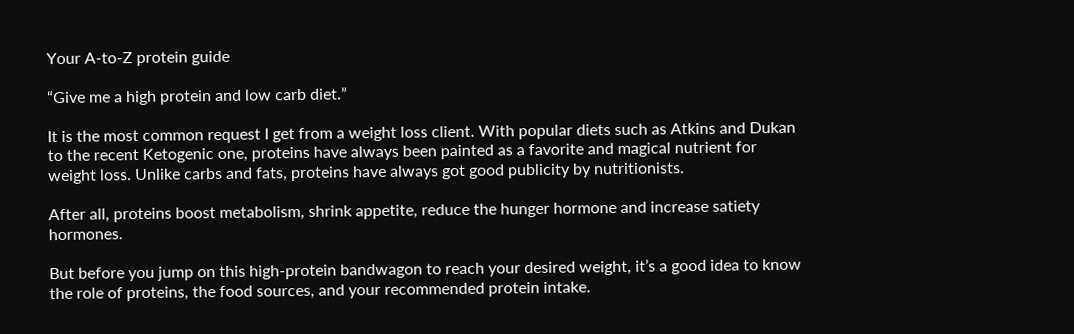Your A-to-Z protein guide

“Give me a high protein and low carb diet.”

It is the most common request I get from a weight loss client. With popular diets such as Atkins and Dukan to the recent Ketogenic one, proteins have always been painted as a favorite and magical nutrient for weight loss. Unlike carbs and fats, proteins have always got good publicity by nutritionists.

After all, proteins boost metabolism, shrink appetite, reduce the hunger hormone and increase satiety hormones.

But before you jump on this high-protein bandwagon to reach your desired weight, it’s a good idea to know the role of proteins, the food sources, and your recommended protein intake.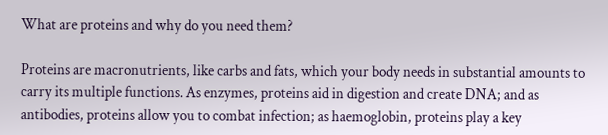What are proteins and why do you need them?

Proteins are macronutrients, like carbs and fats, which your body needs in substantial amounts to carry its multiple functions. As enzymes, proteins aid in digestion and create DNA; and as antibodies, proteins allow you to combat infection; as haemoglobin, proteins play a key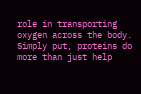role in transporting oxygen across the body. Simply put, proteins do more than just help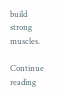build strong muscles.

Continue reading